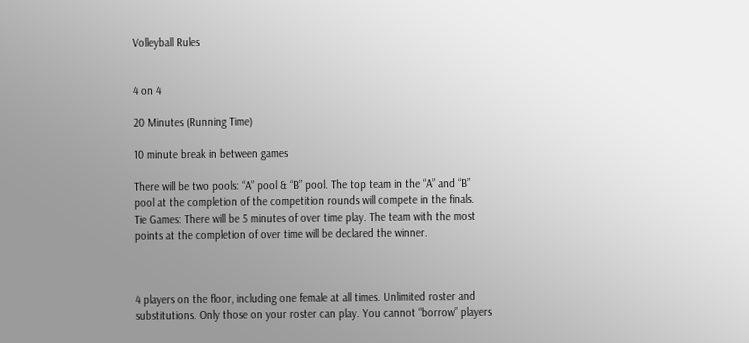Volleyball Rules


4 on 4

20 Minutes (Running Time)

10 minute break in between games

There will be two pools: “A” pool & “B” pool. The top team in the “A” and “B” pool at the completion of the competition rounds will compete in the finals.
Tie Games: There will be 5 minutes of over time play. The team with the most points at the completion of over time will be declared the winner.



4 players on the floor, including one female at all times. Unlimited roster and substitutions. Only those on your roster can play. You cannot “borrow” players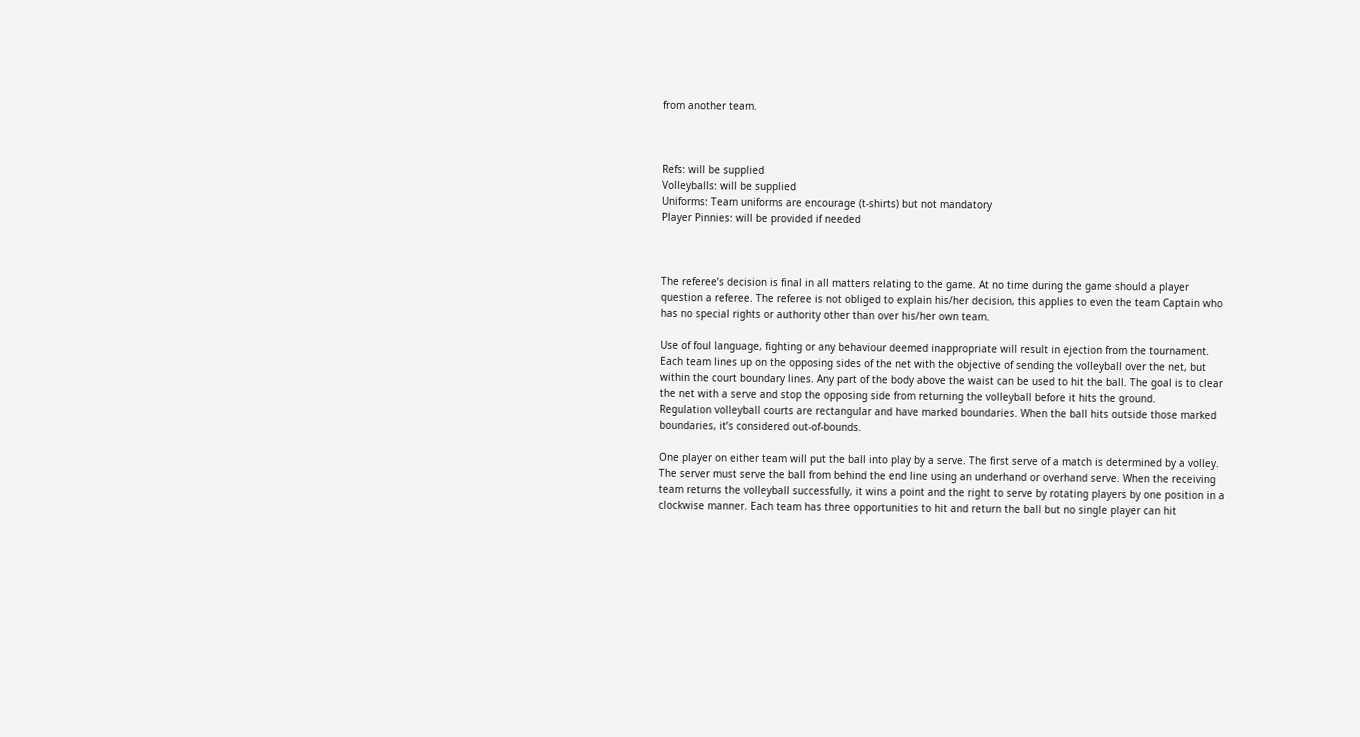from another team.



Refs: will be supplied
Volleyballs: will be supplied
Uniforms: Team uniforms are encourage (t-shirts) but not mandatory
Player Pinnies: will be provided if needed



The referee’s decision is final in all matters relating to the game. At no time during the game should a player question a referee. The referee is not obliged to explain his/her decision, this applies to even the team Captain who has no special rights or authority other than over his/her own team.

Use of foul language, fighting or any behaviour deemed inappropriate will result in ejection from the tournament.
Each team lines up on the opposing sides of the net with the objective of sending the volleyball over the net, but within the court boundary lines. Any part of the body above the waist can be used to hit the ball. The goal is to clear the net with a serve and stop the opposing side from returning the volleyball before it hits the ground.
Regulation volleyball courts are rectangular and have marked boundaries. When the ball hits outside those marked boundaries, it’s considered out-of-bounds.

One player on either team will put the ball into play by a serve. The first serve of a match is determined by a volley. The server must serve the ball from behind the end line using an underhand or overhand serve. When the receiving team returns the volleyball successfully, it wins a point and the right to serve by rotating players by one position in a clockwise manner. Each team has three opportunities to hit and return the ball but no single player can hit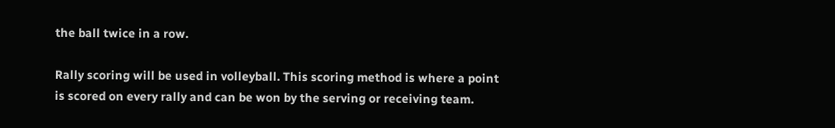the ball twice in a row.

Rally scoring will be used in volleyball. This scoring method is where a point is scored on every rally and can be won by the serving or receiving team.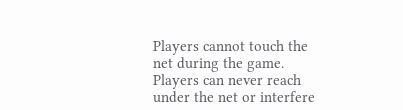Players cannot touch the net during the game. Players can never reach under the net or interfere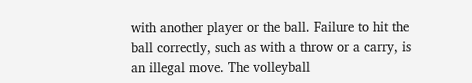with another player or the ball. Failure to hit the ball correctly, such as with a throw or a carry, is an illegal move. The volleyball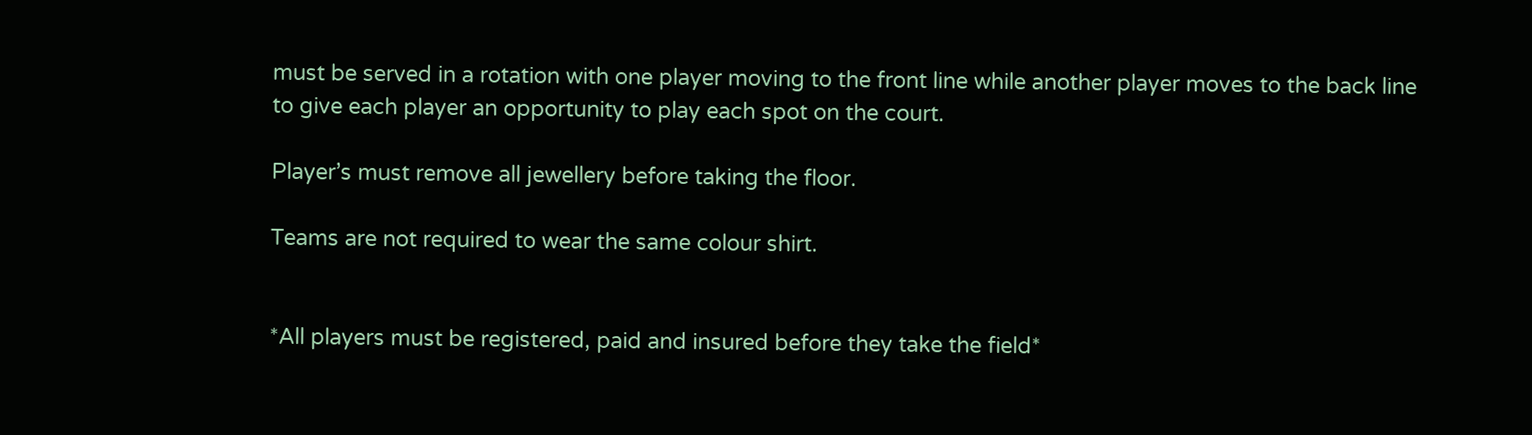must be served in a rotation with one player moving to the front line while another player moves to the back line to give each player an opportunity to play each spot on the court.

Player’s must remove all jewellery before taking the floor.

Teams are not required to wear the same colour shirt.


*All players must be registered, paid and insured before they take the field*